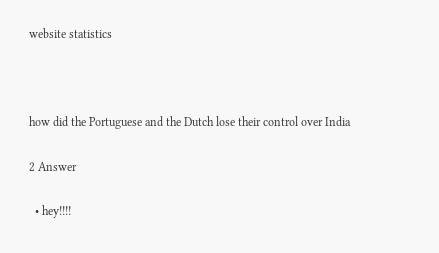website statistics



how did the Portuguese and the Dutch lose their control over India

2 Answer

  • hey!!!!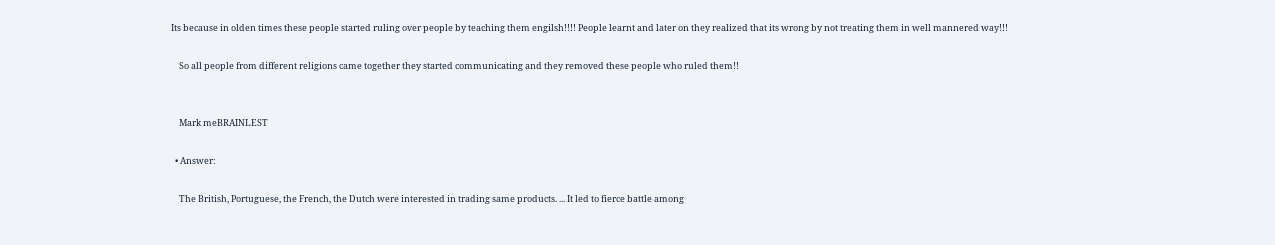Its because in olden times these people started ruling over people by teaching them engilsh!!!! People learnt and later on they realized that its wrong by not treating them in well mannered way!!!

    So all people from different religions came together they started communicating and they removed these people who ruled them!!


    Mark meBRAINLEST

  • Answer:

    The British, Portuguese, the French, the Dutch were interested in trading same products. ... It led to fierce battle among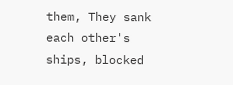them, They sank each other's ships, blocked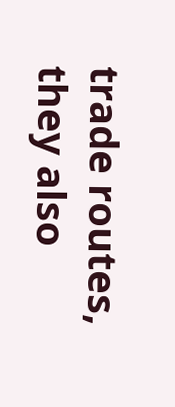trade routes, they also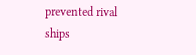prevented rival ships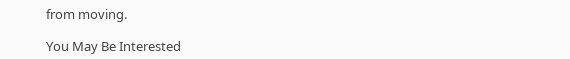from moving.

You May Be Interested